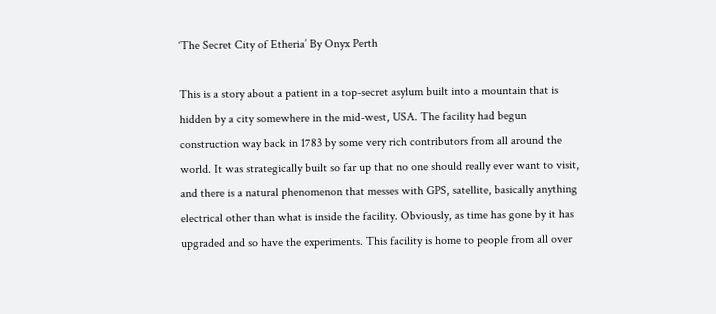‘The Secret City of Etheria’ By Onyx Perth

This is a story about a patient in a top-secret asylum built into a mountain that is hidden by a city somewhere in the mid-west, USA. The facility had begun construction way back in 1783 by some very rich contributors from all around the world. It was strategically built so far up that no one should really ever want to visit, and there is a natural phenomenon that messes with GPS, satellite, basically anything electrical other than what is inside the facility. Obviously, as time has gone by it has upgraded and so have the experiments. This facility is home to people from all over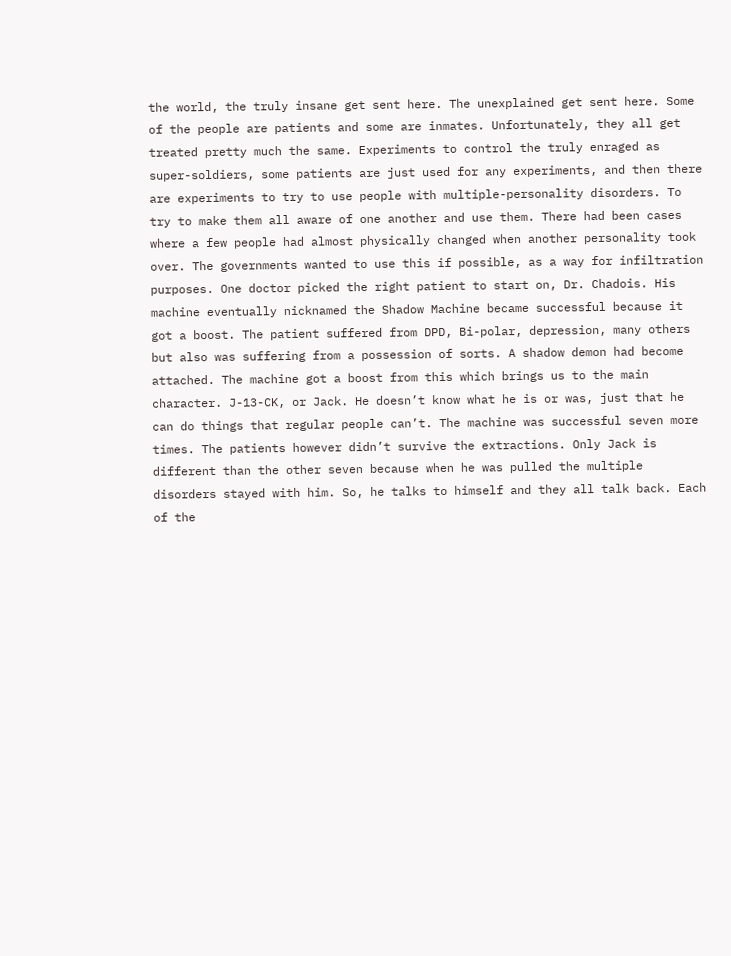the world, the truly insane get sent here. The unexplained get sent here. Some of the people are patients and some are inmates. Unfortunately, they all get treated pretty much the same. Experiments to control the truly enraged as super-soldiers, some patients are just used for any experiments, and then there are experiments to try to use people with multiple-personality disorders. To try to make them all aware of one another and use them. There had been cases where a few people had almost physically changed when another personality took over. The governments wanted to use this if possible, as a way for infiltration purposes. One doctor picked the right patient to start on, Dr. Chadois. His machine eventually nicknamed the Shadow Machine became successful because it got a boost. The patient suffered from DPD, Bi-polar, depression, many others but also was suffering from a possession of sorts. A shadow demon had become attached. The machine got a boost from this which brings us to the main character. J-13-CK, or Jack. He doesn’t know what he is or was, just that he can do things that regular people can’t. The machine was successful seven more times. The patients however didn’t survive the extractions. Only Jack is different than the other seven because when he was pulled the multiple disorders stayed with him. So, he talks to himself and they all talk back. Each of the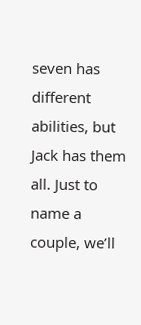seven has different abilities, but Jack has them all. Just to name a couple, we’ll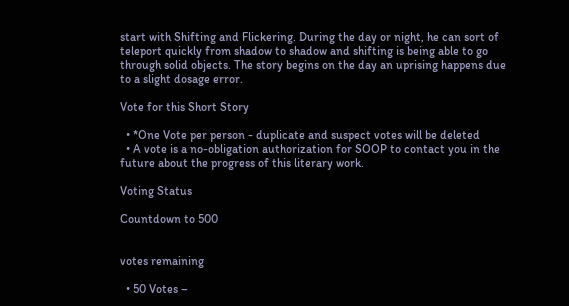start with Shifting and Flickering. During the day or night, he can sort of teleport quickly from shadow to shadow and shifting is being able to go through solid objects. The story begins on the day an uprising happens due to a slight dosage error.

Vote for this Short Story

  • *One Vote per person - duplicate and suspect votes will be deleted
  • A vote is a no-obligation authorization for SOOP to contact you in the future about the progress of this literary work.

Voting Status

Countdown to 500


votes remaining

  • 50 Votes –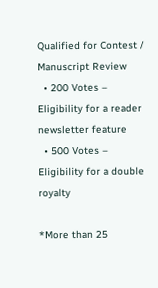Qualified for Contest / Manuscript Review
  • 200 Votes – Eligibility for a reader newsletter feature
  • 500 Votes – Eligibility for a double royalty

*More than 25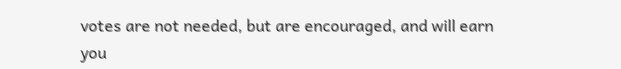votes are not needed, but are encouraged, and will earn you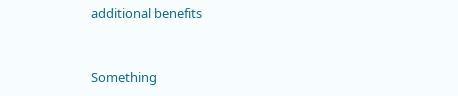additional benefits


Something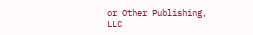or Other Publishing, LLC